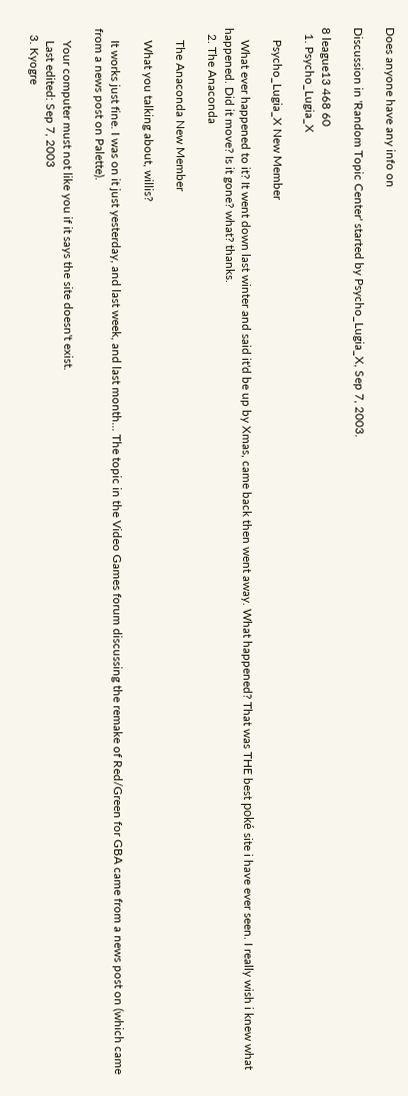Does anyone have any info on

Discussion in 'Random Topic Center' started by Psycho_Lugia_X, Sep 7, 2003.

8 league13 468 60
  1. Psycho_Lugia_X

    Psycho_Lugia_X New Member

    What ever happened to it? It went down last winter and said it'd be up by Xmas, came back then went away. What happened? That was THE best poké site i have ever seen. I really wish i knew what happened. Did it move? Is it gone? what? thanks.
  2. The Anaconda

    The Anaconda New Member

    What you talking about, willis?

    It works just fine. I was on it just yesterday, and last week, and last month... The topic in the Video Games forum discussing the remake of Red/Green for GBA came from a news post on (which came from a news post on Palette).

    Your computer must not like you if it says the site doesn't exist.
    Last edited: Sep 7, 2003
  3. Kyogre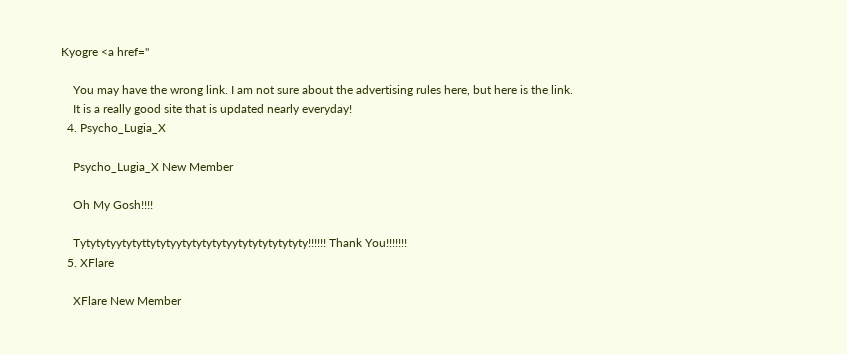Kyogre <a href="

    You may have the wrong link. I am not sure about the advertising rules here, but here is the link.
    It is a really good site that is updated nearly everyday!
  4. Psycho_Lugia_X

    Psycho_Lugia_X New Member

    Oh My Gosh!!!!

    Tytytytyytytyttytytyytytytytytyytytytytytytyty!!!!!! Thank You!!!!!!!
  5. XFlare

    XFlare New Member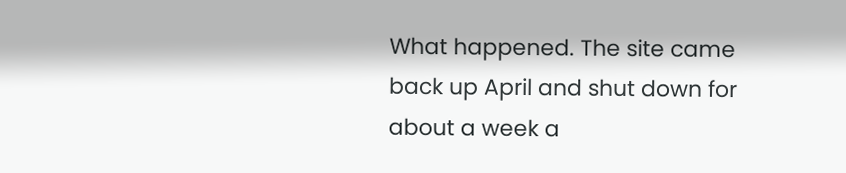What happened. The site came back up April and shut down for about a week a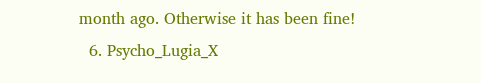month ago. Otherwise it has been fine!
  6. Psycho_Lugia_X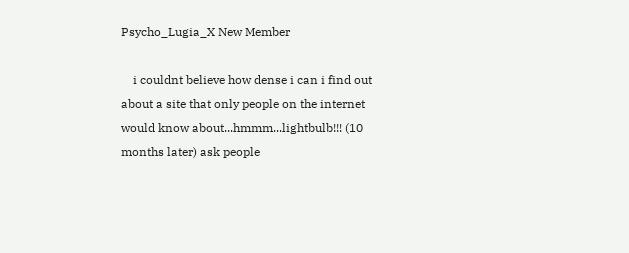Psycho_Lugia_X New Member

    i couldnt believe how dense i can i find out about a site that only people on the internet would know about...hmmm...lightbulb!!! (10 months later) ask people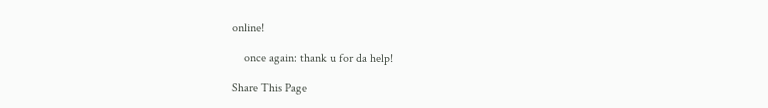online!

    once again: thank u for da help!

Share This Page